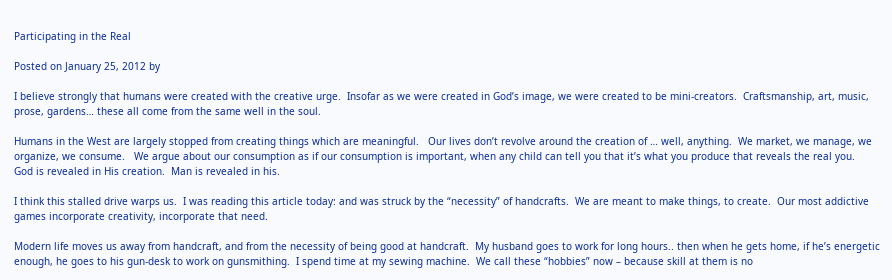Participating in the Real

Posted on January 25, 2012 by

I believe strongly that humans were created with the creative urge.  Insofar as we were created in God’s image, we were created to be mini-creators.  Craftsmanship, art, music, prose, gardens… these all come from the same well in the soul.

Humans in the West are largely stopped from creating things which are meaningful.   Our lives don’t revolve around the creation of … well, anything.  We market, we manage, we organize, we consume.   We argue about our consumption as if our consumption is important, when any child can tell you that it’s what you produce that reveals the real you.   God is revealed in His creation.  Man is revealed in his.

I think this stalled drive warps us.  I was reading this article today: and was struck by the “necessity” of handcrafts.  We are meant to make things, to create.  Our most addictive games incorporate creativity, incorporate that need.

Modern life moves us away from handcraft, and from the necessity of being good at handcraft.  My husband goes to work for long hours.. then when he gets home, if he’s energetic enough, he goes to his gun-desk to work on gunsmithing.  I spend time at my sewing machine.  We call these “hobbies” now – because skill at them is no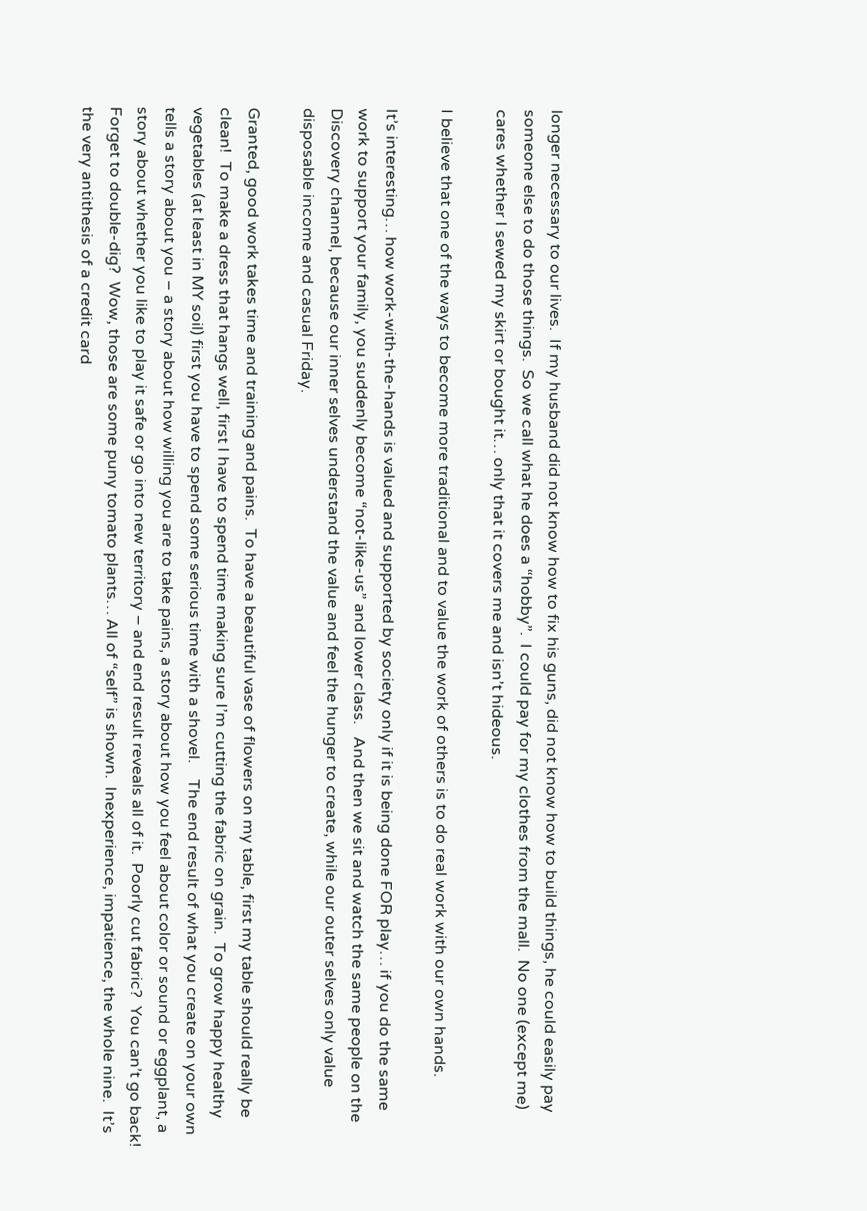longer necessary to our lives.  If my husband did not know how to fix his guns, did not know how to build things, he could easily pay someone else to do those things.  So we call what he does a “hobby”.  I could pay for my clothes from the mall.  No one (except me) cares whether I sewed my skirt or bought it… only that it covers me and isn’t hideous.

I believe that one of the ways to become more traditional and to value the work of others is to do real work with our own hands.

It’s interesting… how work-with-the-hands is valued and supported by society only if it is being done FOR play… if you do the same work to support your family, you suddenly become “not-like-us” and lower class.   And then we sit and watch the same people on the Discovery channel, because our inner selves understand the value and feel the hunger to create, while our outer selves only value disposable income and casual Friday.

Granted, good work takes time and training and pains.  To have a beautiful vase of flowers on my table, first my table should really be clean!  To make a dress that hangs well, first I have to spend time making sure I’m cutting the fabric on grain.  To grow happy healthy vegetables (at least in MY soil) first you have to spend some serious time with a shovel.    The end result of what you create on your own tells a story about you – a story about how willing you are to take pains, a story about how you feel about color or sound or eggplant, a story about whether you like to play it safe or go into new territory – and end result reveals all of it.  Poorly cut fabric?  You can’t go back!    Forget to double-dig?  Wow, those are some puny tomato plants… All of “self” is shown.  Inexperience, impatience, the whole nine.  It’s the very antithesis of a credit card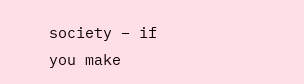society – if you make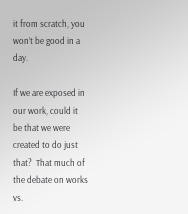it from scratch, you won’t be good in a day.

If we are exposed in our work, could it be that we were created to do just that?  That much of the debate on works vs.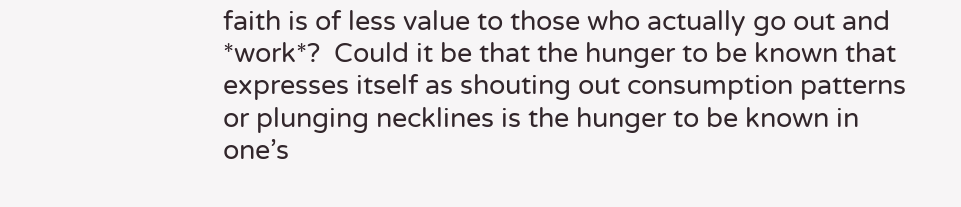faith is of less value to those who actually go out and *work*?  Could it be that the hunger to be known that expresses itself as shouting out consumption patterns or plunging necklines is the hunger to be known in one’s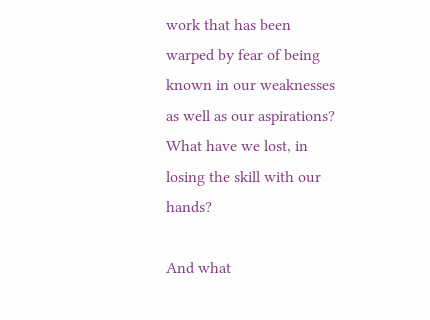work that has been warped by fear of being known in our weaknesses as well as our aspirations?  What have we lost, in losing the skill with our hands?

And what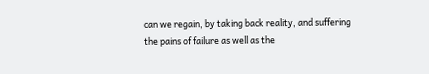can we regain, by taking back reality, and suffering the pains of failure as well as the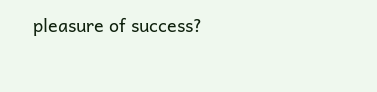pleasure of success?